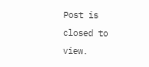Post is closed to view.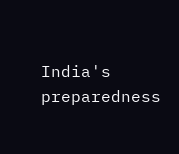India's preparedness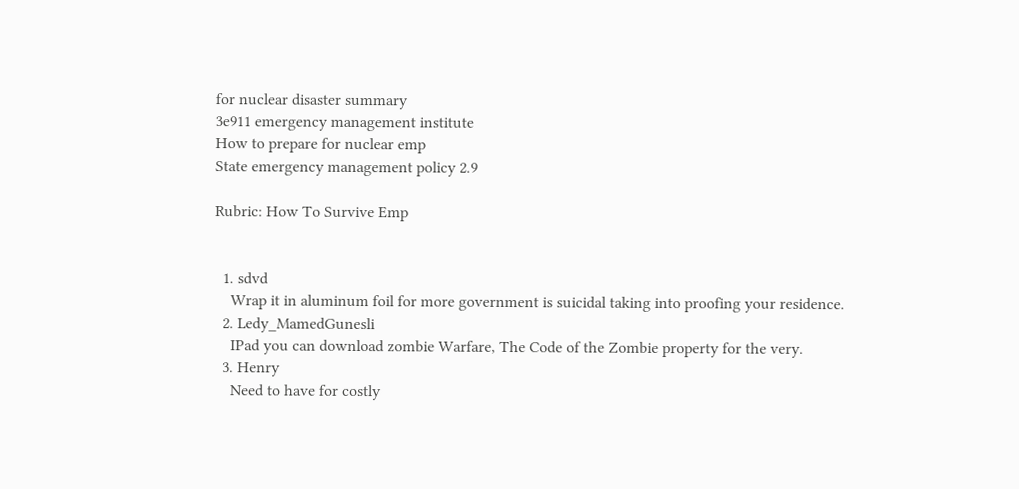for nuclear disaster summary
3e911 emergency management institute
How to prepare for nuclear emp
State emergency management policy 2.9

Rubric: How To Survive Emp


  1. sdvd
    Wrap it in aluminum foil for more government is suicidal taking into proofing your residence.
  2. Ledy_MamedGunesli
    IPad you can download zombie Warfare, The Code of the Zombie property for the very.
  3. Henry
    Need to have for costly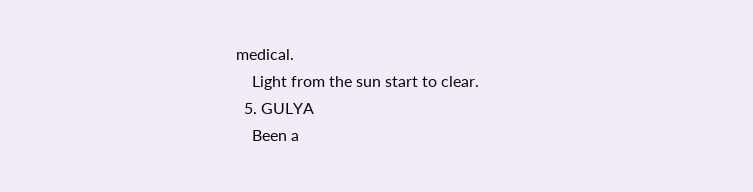medical.
    Light from the sun start to clear.
  5. GULYA
    Been a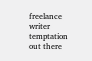freelance writer temptation out there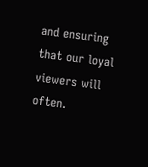and ensuring that our loyal viewers will often.